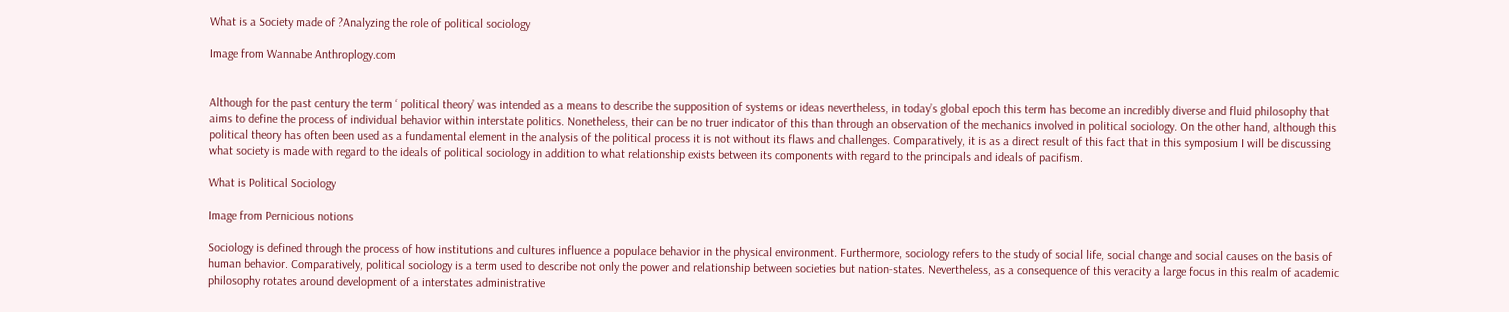What is a Society made of ?Analyzing the role of political sociology

Image from Wannabe Anthroplogy.com


Although for the past century the term ‘ political theory’ was intended as a means to describe the supposition of systems or ideas nevertheless, in today’s global epoch this term has become an incredibly diverse and fluid philosophy that aims to define the process of individual behavior within interstate politics. Nonetheless, their can be no truer indicator of this than through an observation of the mechanics involved in political sociology. On the other hand, although this political theory has often been used as a fundamental element in the analysis of the political process it is not without its flaws and challenges. Comparatively, it is as a direct result of this fact that in this symposium I will be discussing what society is made with regard to the ideals of political sociology in addition to what relationship exists between its components with regard to the principals and ideals of pacifism.

What is Political Sociology

Image from Pernicious notions

Sociology is defined through the process of how institutions and cultures influence a populace behavior in the physical environment. Furthermore, sociology refers to the study of social life, social change and social causes on the basis of human behavior. Comparatively, political sociology is a term used to describe not only the power and relationship between societies but nation-states. Nevertheless, as a consequence of this veracity a large focus in this realm of academic philosophy rotates around development of a interstates administrative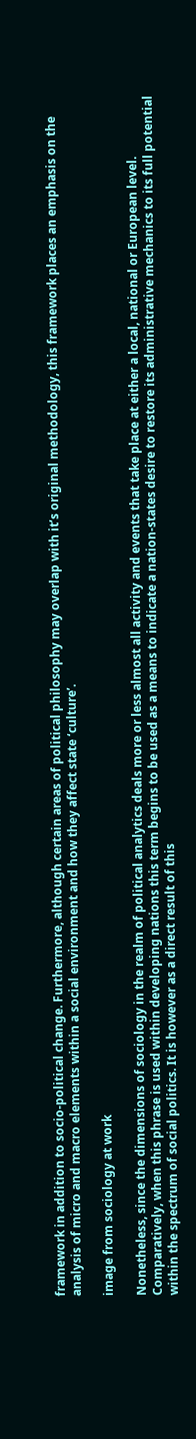framework in addition to socio-political change. Furthermore, although certain areas of political philosophy may overlap with it’s original methodology, this framework places an emphasis on the analysis of micro and macro elements within a social environment and how they affect state ‘culture’.

image from sociology at work

Nonetheless, since the dimensions of sociology in the realm of political analytics deals more or less almost all activity and events that take place at either a local, national or European level. Comparatively, when this phrase is used within developing nations this term begins to be used as a means to indicate a nation-states desire to restore its administrative mechanics to its full potential within the spectrum of social politics. It is however as a direct result of this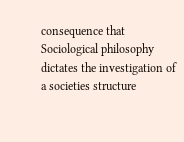consequence that Sociological philosophy dictates the investigation of a societies structure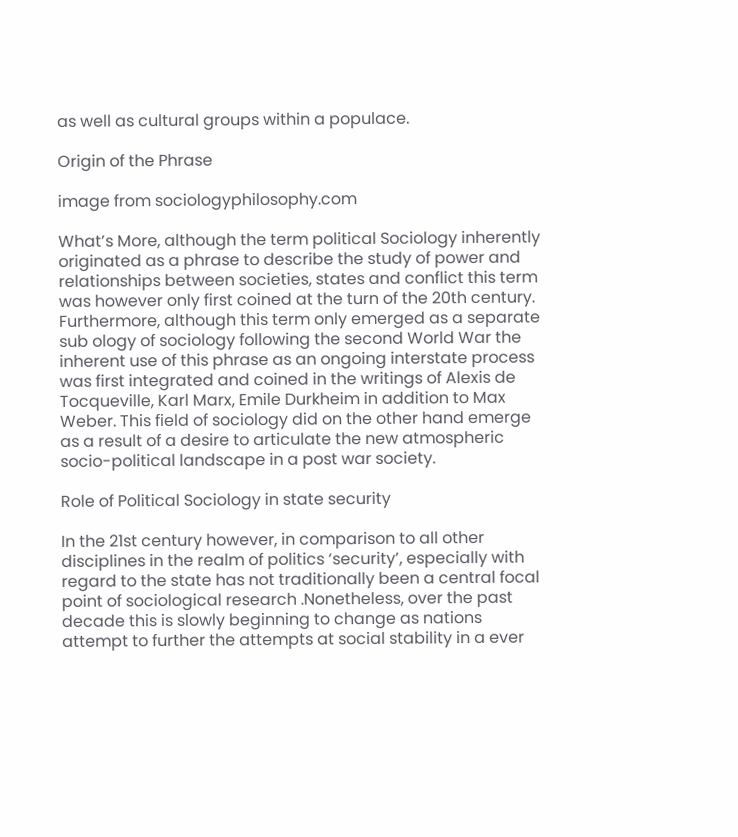as well as cultural groups within a populace.

Origin of the Phrase

image from sociologyphilosophy.com

What’s More, although the term political Sociology inherently originated as a phrase to describe the study of power and relationships between societies, states and conflict this term was however only first coined at the turn of the 20th century. Furthermore, although this term only emerged as a separate sub ology of sociology following the second World War the inherent use of this phrase as an ongoing interstate process was first integrated and coined in the writings of Alexis de Tocqueville, Karl Marx, Emile Durkheim in addition to Max Weber. This field of sociology did on the other hand emerge as a result of a desire to articulate the new atmospheric socio-political landscape in a post war society.

Role of Political Sociology in state security

In the 21st century however, in comparison to all other disciplines in the realm of politics ‘security’, especially with regard to the state has not traditionally been a central focal point of sociological research .Nonetheless, over the past decade this is slowly beginning to change as nations attempt to further the attempts at social stability in a ever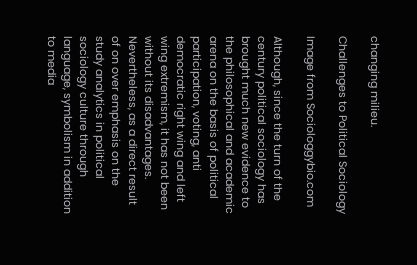changing milieu.

Challenges to Political Sociology

Image from Sociologgybio.com

Although, since the turn of the century political sociology has brought much new evidence to the philosophical and academic arena on the basis of political participation, voting, anti democratic right wing and left wing extremism, it has not been without its disadvantages. Nevertheless, as a direct result of on over emphasis on the study analytics in political sociology culture through language, symbolism in addition to media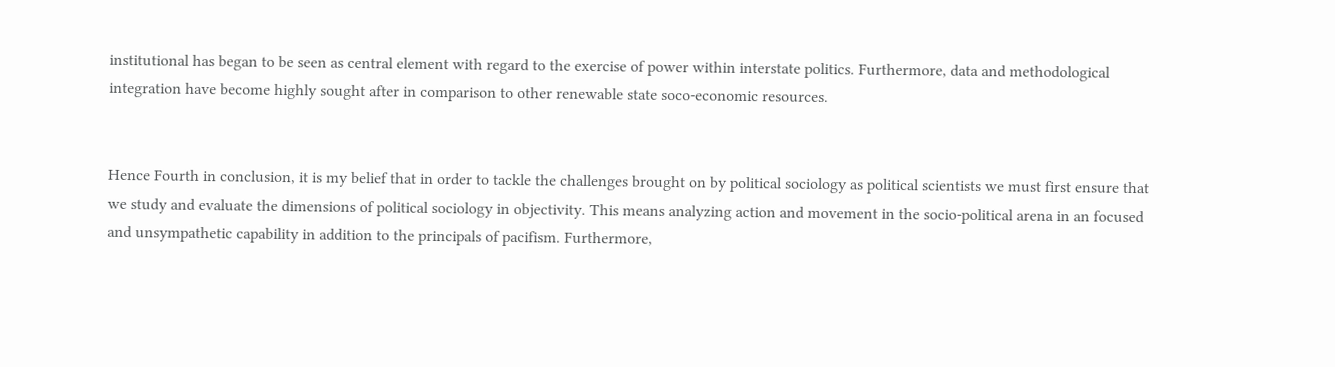institutional has began to be seen as central element with regard to the exercise of power within interstate politics. Furthermore, data and methodological integration have become highly sought after in comparison to other renewable state soco-economic resources.


Hence Fourth in conclusion, it is my belief that in order to tackle the challenges brought on by political sociology as political scientists we must first ensure that we study and evaluate the dimensions of political sociology in objectivity. This means analyzing action and movement in the socio-political arena in an focused and unsympathetic capability in addition to the principals of pacifism. Furthermore,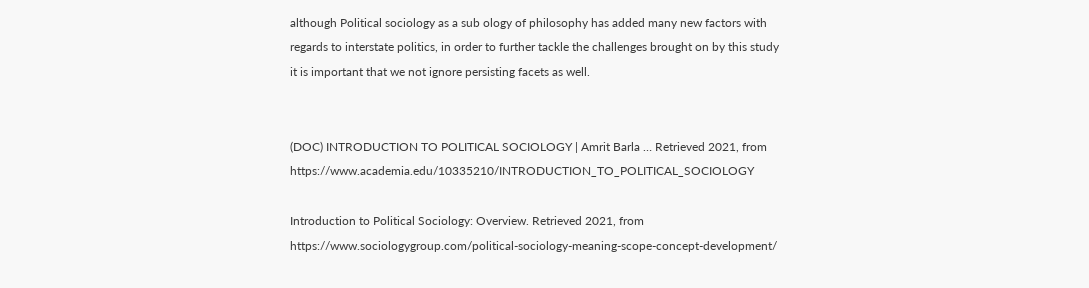although Political sociology as a sub ology of philosophy has added many new factors with regards to interstate politics, in order to further tackle the challenges brought on by this study it is important that we not ignore persisting facets as well.


(DOC) INTRODUCTION TO POLITICAL SOCIOLOGY | Amrit Barla … Retrieved 2021, from https://www.academia.edu/10335210/INTRODUCTION_TO_POLITICAL_SOCIOLOGY

Introduction to Political Sociology: Overview. Retrieved 2021, from https://www.sociologygroup.com/political-sociology-meaning-scope-concept-development/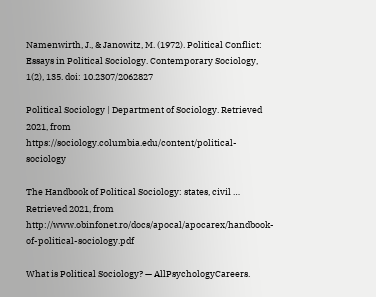Namenwirth, J., & Janowitz, M. (1972). Political Conflict: Essays in Political Sociology. Contemporary Sociology, 1(2), 135. doi: 10.2307/2062827

Political Sociology | Department of Sociology. Retrieved 2021, from https://sociology.columbia.edu/content/political-sociology

The Handbook of Political Sociology: states, civil … Retrieved 2021, from http://www.obinfonet.ro/docs/apocal/apocarex/handbook-of-political-sociology.pdf

What is Political Sociology? — AllPsychologyCareers.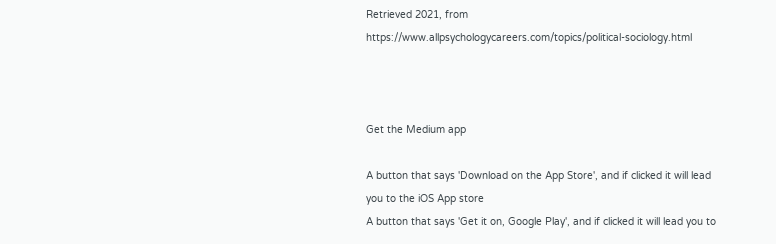Retrieved 2021, from https://www.allpsychologycareers.com/topics/political-sociology.html



Get the Medium app

A button that says 'Download on the App Store', and if clicked it will lead you to the iOS App store
A button that says 'Get it on, Google Play', and if clicked it will lead you to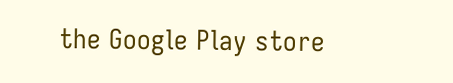the Google Play store